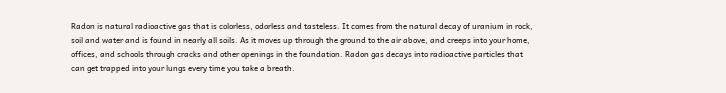Radon is natural radioactive gas that is colorless, odorless and tasteless. It comes from the natural decay of uranium in rock, soil and water and is found in nearly all soils. As it moves up through the ground to the air above, and creeps into your home, offices, and schools through cracks and other openings in the foundation. Radon gas decays into radioactive particles that can get trapped into your lungs every time you take a breath.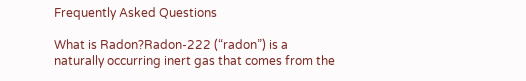Frequently Asked Questions

What is Radon?Radon-222 (“radon”) is a naturally occurring inert gas that comes from the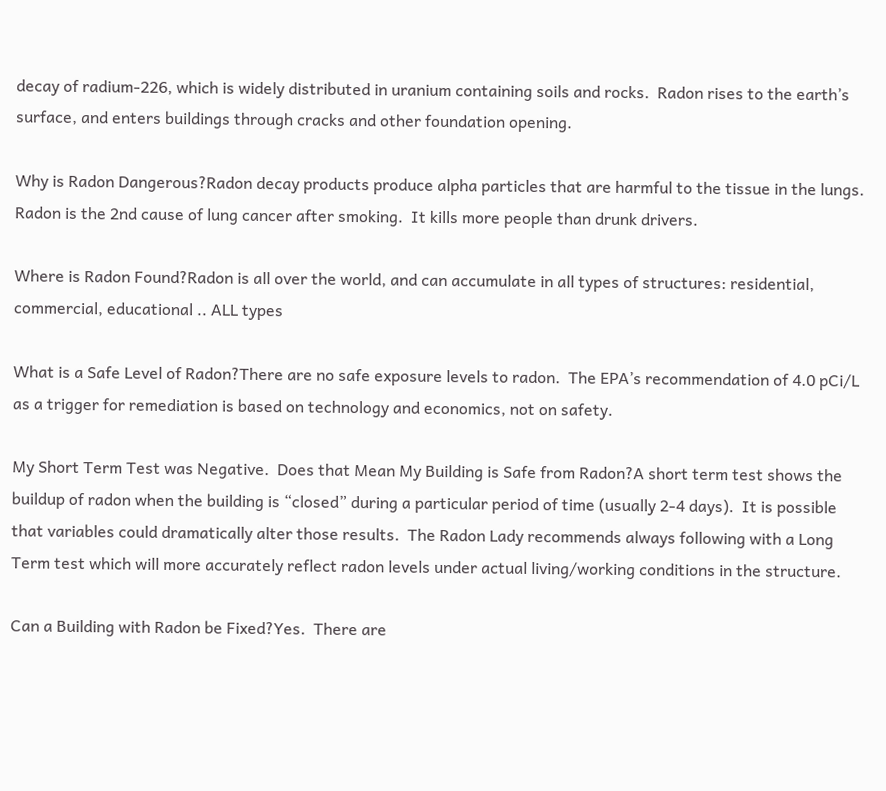decay of radium-226, which is widely distributed in uranium containing soils and rocks.  Radon rises to the earth’s surface, and enters buildings through cracks and other foundation opening.

Why is Radon Dangerous?Radon decay products produce alpha particles that are harmful to the tissue in the lungs.  Radon is the 2nd cause of lung cancer after smoking.  It kills more people than drunk drivers.

Where is Radon Found?Radon is all over the world, and can accumulate in all types of structures: residential, commercial, educational .. ALL types

What is a Safe Level of Radon?There are no safe exposure levels to radon.  The EPA’s recommendation of 4.0 pCi/L as a trigger for remediation is based on technology and economics, not on safety.

My Short Term Test was Negative.  Does that Mean My Building is Safe from Radon?A short term test shows the buildup of radon when the building is “closed” during a particular period of time (usually 2-4 days).  It is possible that variables could dramatically alter those results.  The Radon Lady recommends always following with a Long Term test which will more accurately reflect radon levels under actual living/working conditions in the structure.

Can a Building with Radon be Fixed?Yes.  There are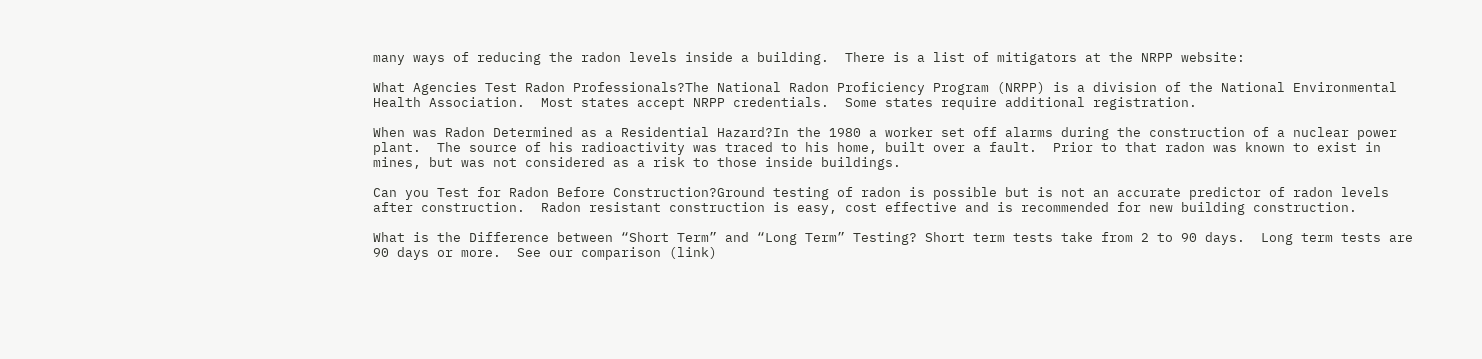many ways of reducing the radon levels inside a building.  There is a list of mitigators at the NRPP website:

What Agencies Test Radon Professionals?The National Radon Proficiency Program (NRPP) is a division of the National Environmental Health Association.  Most states accept NRPP credentials.  Some states require additional registration.

When was Radon Determined as a Residential Hazard?In the 1980 a worker set off alarms during the construction of a nuclear power plant.  The source of his radioactivity was traced to his home, built over a fault.  Prior to that radon was known to exist in mines, but was not considered as a risk to those inside buildings.

Can you Test for Radon Before Construction?Ground testing of radon is possible but is not an accurate predictor of radon levels after construction.  Radon resistant construction is easy, cost effective and is recommended for new building construction.

What is the Difference between “Short Term” and “Long Term” Testing? Short term tests take from 2 to 90 days.  Long term tests are 90 days or more.  See our comparison (link)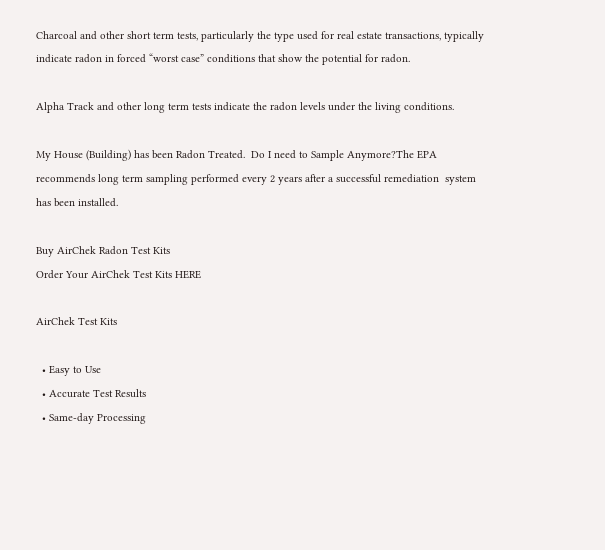Charcoal and other short term tests, particularly the type used for real estate transactions, typically indicate radon in forced “worst case” conditions that show the potential for radon.

Alpha Track and other long term tests indicate the radon levels under the living conditions.

My House (Building) has been Radon Treated.  Do I need to Sample Anymore?The EPA recommends long term sampling performed every 2 years after a successful remediation  system has been installed.

Buy AirChek Radon Test Kits
Order Your AirChek Test Kits HERE

AirChek Test Kits

  • Easy to Use
  • Accurate Test Results
  • Same-day Processing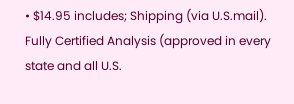• $14.95 includes; Shipping (via U.S.mail). Fully Certified Analysis (approved in every state and all U.S.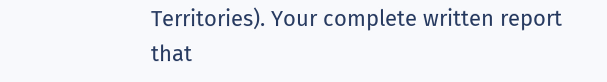Territories). Your complete written report that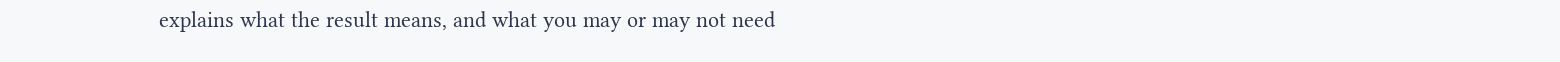explains what the result means, and what you may or may not need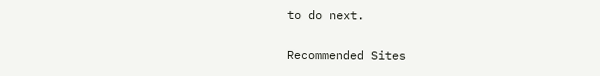to do next.

Recommended Sites